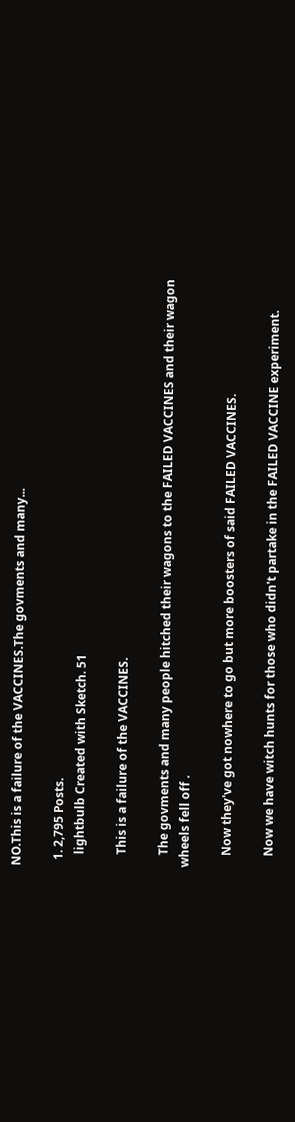NO.This is a failure of the VACCINES.The govments and many...

  1. 2,795 Posts.
    lightbulb Created with Sketch. 51

    This is a failure of the VACCINES.

    The govments and many people hitched their wagons to the FAILED VACCINES and their wagon wheels fell off .

    Now they've got nowhere to go but more boosters of said FAILED VACCINES.

    Now we have witch hunts for those who didn't partake in the FAILED VACCINE experiment.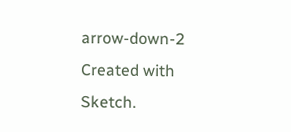arrow-down-2 Created with Sketch.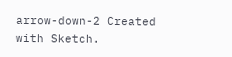arrow-down-2 Created with Sketch.